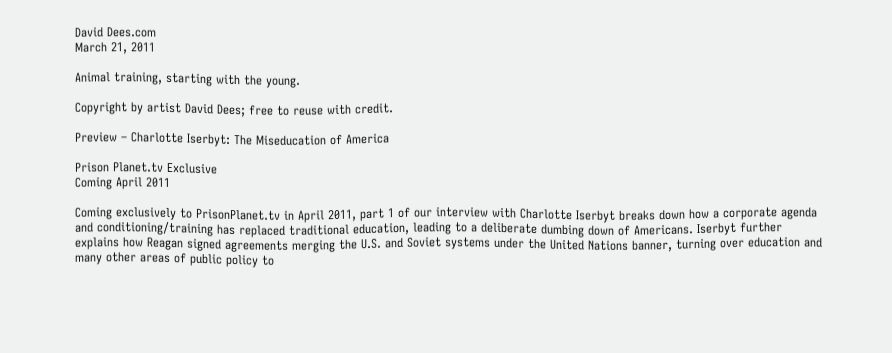David Dees.com
March 21, 2011

Animal training, starting with the young.

Copyright by artist David Dees; free to reuse with credit.

Preview – Charlotte Iserbyt: The Miseducation of America

Prison Planet.tv Exclusive
Coming April 2011

Coming exclusively to PrisonPlanet.tv in April 2011, part 1 of our interview with Charlotte Iserbyt breaks down how a corporate agenda and conditioning/training has replaced traditional education, leading to a deliberate dumbing down of Americans. Iserbyt further explains how Reagan signed agreements merging the U.S. and Soviet systems under the United Nations banner, turning over education and many other areas of public policy to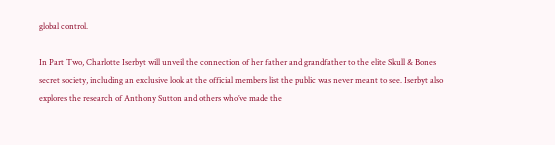global control.

In Part Two, Charlotte Iserbyt will unveil the connection of her father and grandfather to the elite Skull & Bones secret society, including an exclusive look at the official members list the public was never meant to see. Iserbyt also explores the research of Anthony Sutton and others who’ve made the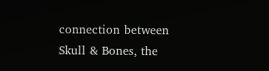connection between Skull & Bones, the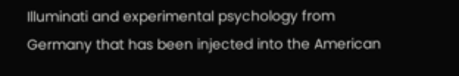Illuminati and experimental psychology from Germany that has been injected into the American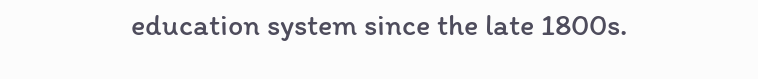education system since the late 1800s.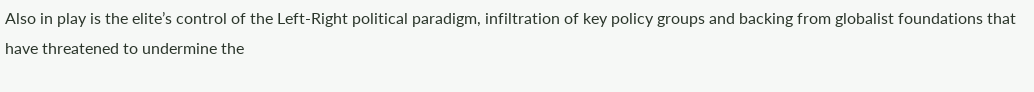Also in play is the elite’s control of the Left-Right political paradigm, infiltration of key policy groups and backing from globalist foundations that have threatened to undermine the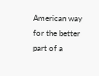American way for the better part of a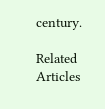century.

Related Articles